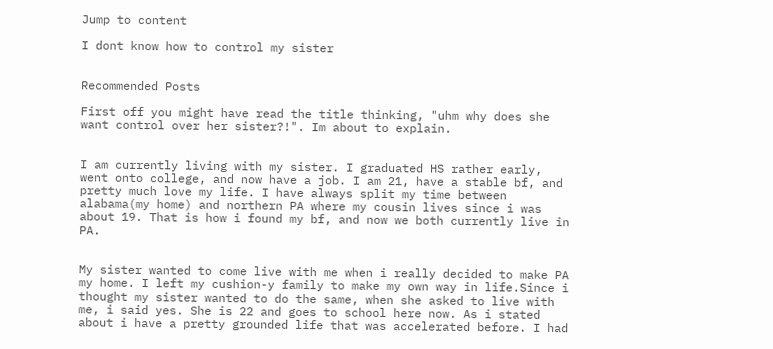Jump to content

I dont know how to control my sister


Recommended Posts

First off you might have read the title thinking, "uhm why does she want control over her sister?!". Im about to explain.


I am currently living with my sister. I graduated HS rather early, went onto college, and now have a job. I am 21, have a stable bf, and pretty much love my life. I have always split my time between alabama(my home) and northern PA where my cousin lives since i was about 19. That is how i found my bf, and now we both currently live in PA.


My sister wanted to come live with me when i really decided to make PA my home. I left my cushion-y family to make my own way in life.Since i thought my sister wanted to do the same, when she asked to live with me, i said yes. She is 22 and goes to school here now. As i stated about i have a pretty grounded life that was accelerated before. I had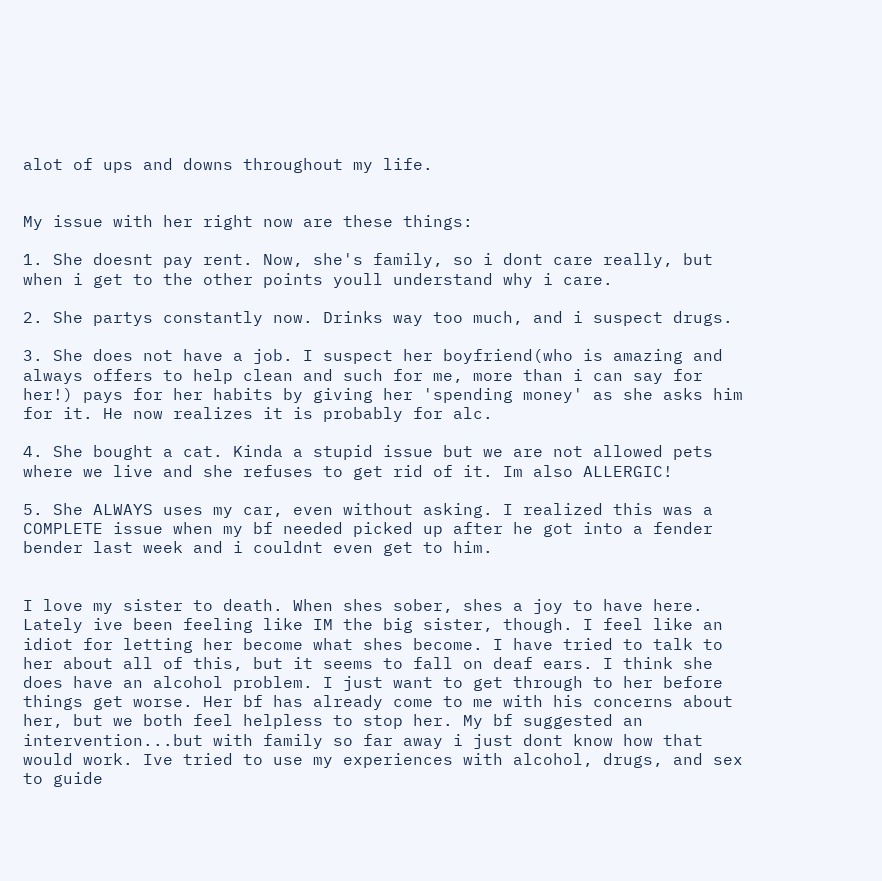alot of ups and downs throughout my life.


My issue with her right now are these things:

1. She doesnt pay rent. Now, she's family, so i dont care really, but when i get to the other points youll understand why i care.

2. She partys constantly now. Drinks way too much, and i suspect drugs.

3. She does not have a job. I suspect her boyfriend(who is amazing and always offers to help clean and such for me, more than i can say for her!) pays for her habits by giving her 'spending money' as she asks him for it. He now realizes it is probably for alc.

4. She bought a cat. Kinda a stupid issue but we are not allowed pets where we live and she refuses to get rid of it. Im also ALLERGIC!

5. She ALWAYS uses my car, even without asking. I realized this was a COMPLETE issue when my bf needed picked up after he got into a fender bender last week and i couldnt even get to him.


I love my sister to death. When shes sober, shes a joy to have here. Lately ive been feeling like IM the big sister, though. I feel like an idiot for letting her become what shes become. I have tried to talk to her about all of this, but it seems to fall on deaf ears. I think she does have an alcohol problem. I just want to get through to her before things get worse. Her bf has already come to me with his concerns about her, but we both feel helpless to stop her. My bf suggested an intervention...but with family so far away i just dont know how that would work. Ive tried to use my experiences with alcohol, drugs, and sex to guide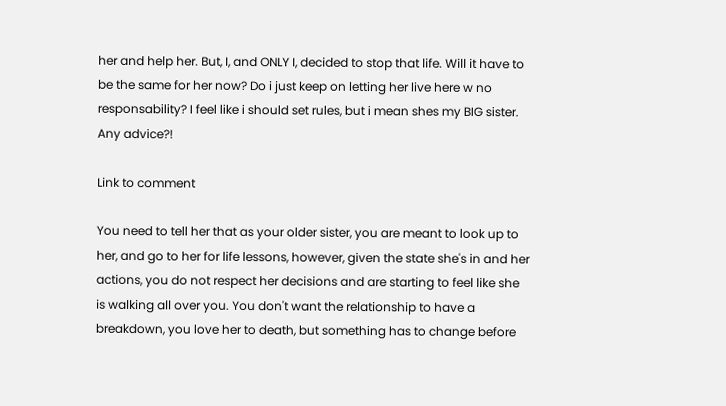her and help her. But, I, and ONLY I, decided to stop that life. Will it have to be the same for her now? Do i just keep on letting her live here w no responsability? I feel like i should set rules, but i mean shes my BIG sister. Any advice?!

Link to comment

You need to tell her that as your older sister, you are meant to look up to her, and go to her for life lessons, however, given the state she's in and her actions, you do not respect her decisions and are starting to feel like she is walking all over you. You don't want the relationship to have a breakdown, you love her to death, but something has to change before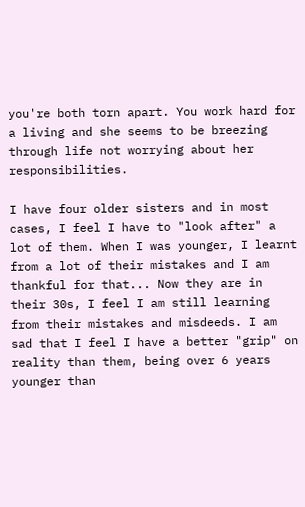you're both torn apart. You work hard for a living and she seems to be breezing through life not worrying about her responsibilities.

I have four older sisters and in most cases, I feel I have to "look after" a lot of them. When I was younger, I learnt from a lot of their mistakes and I am thankful for that... Now they are in their 30s, I feel I am still learning from their mistakes and misdeeds. I am sad that I feel I have a better "grip" on reality than them, being over 6 years younger than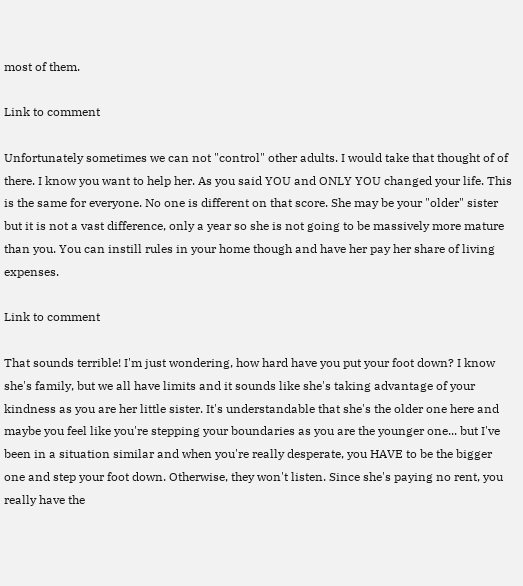most of them.

Link to comment

Unfortunately sometimes we can not "control" other adults. I would take that thought of of there. I know you want to help her. As you said YOU and ONLY YOU changed your life. This is the same for everyone. No one is different on that score. She may be your "older" sister but it is not a vast difference, only a year so she is not going to be massively more mature than you. You can instill rules in your home though and have her pay her share of living expenses.

Link to comment

That sounds terrible! I'm just wondering, how hard have you put your foot down? I know she's family, but we all have limits and it sounds like she's taking advantage of your kindness as you are her little sister. It's understandable that she's the older one here and maybe you feel like you're stepping your boundaries as you are the younger one... but I've been in a situation similar and when you're really desperate, you HAVE to be the bigger one and step your foot down. Otherwise, they won't listen. Since she's paying no rent, you really have the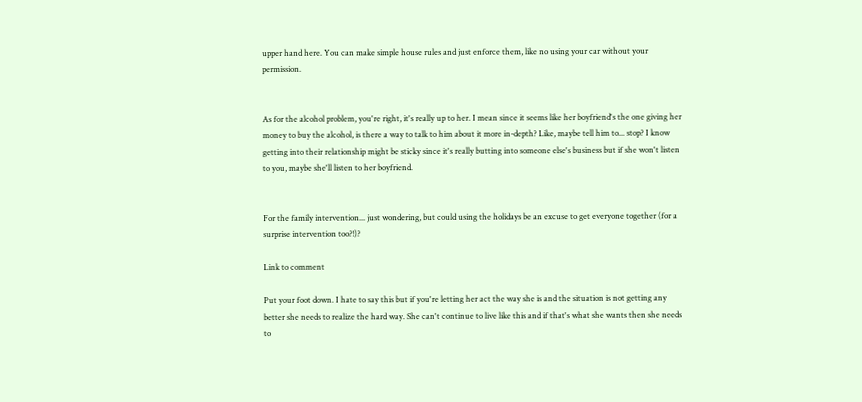upper hand here. You can make simple house rules and just enforce them, like no using your car without your permission.


As for the alcohol problem, you're right, it's really up to her. I mean since it seems like her boyfriend's the one giving her money to buy the alcohol, is there a way to talk to him about it more in-depth? Like, maybe tell him to... stop? I know getting into their relationship might be sticky since it's really butting into someone else's business but if she won't listen to you, maybe she'll listen to her boyfriend.


For the family intervention... just wondering, but could using the holidays be an excuse to get everyone together (for a surprise intervention too?!)?

Link to comment

Put your foot down. I hate to say this but if you're letting her act the way she is and the situation is not getting any better she needs to realize the hard way. She can't continue to live like this and if that's what she wants then she needs to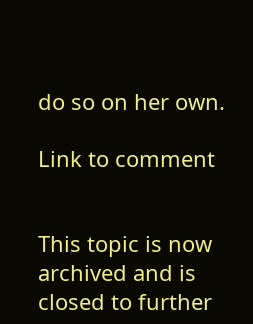do so on her own.

Link to comment


This topic is now archived and is closed to further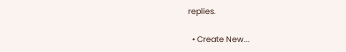replies.

  • Create New...